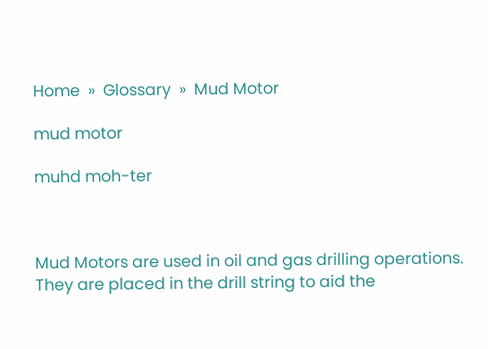Home  »  Glossary  »  Mud Motor

mud motor

muhd moh-ter



Mud Motors are used in oil and gas drilling operations. They are placed in the drill string to aid the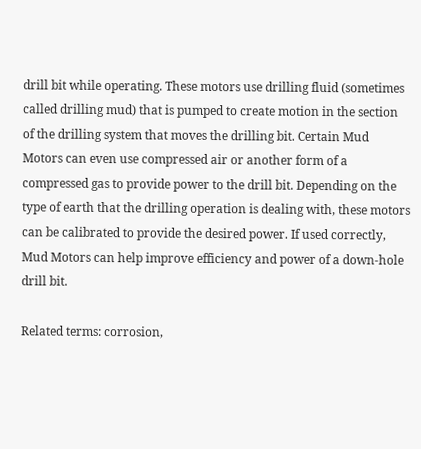drill bit while operating. These motors use drilling fluid (sometimes called drilling mud) that is pumped to create motion in the section of the drilling system that moves the drilling bit. Certain Mud Motors can even use compressed air or another form of a compressed gas to provide power to the drill bit. Depending on the type of earth that the drilling operation is dealing with, these motors can be calibrated to provide the desired power. If used correctly, Mud Motors can help improve efficiency and power of a down-hole drill bit.

Related terms: corrosion,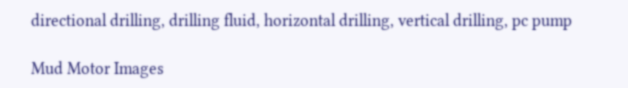directional drilling, drilling fluid, horizontal drilling, vertical drilling, pc pump

Mud Motor Images